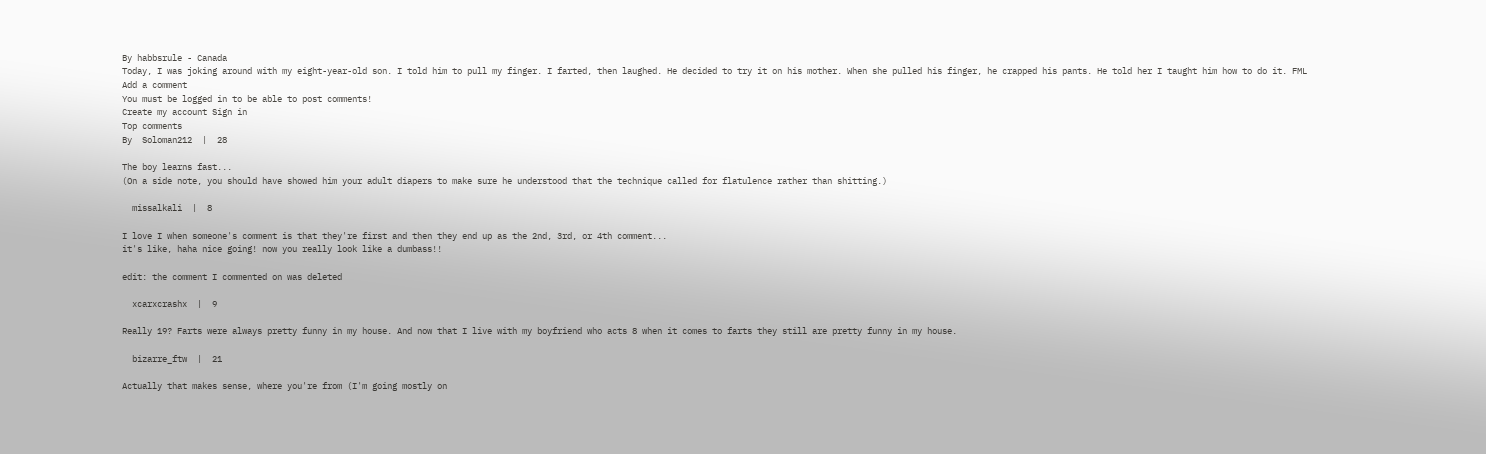By habbsrule - Canada
Today, I was joking around with my eight-year-old son. I told him to pull my finger. I farted, then laughed. He decided to try it on his mother. When she pulled his finger, he crapped his pants. He told her I taught him how to do it. FML
Add a comment
You must be logged in to be able to post comments!
Create my account Sign in
Top comments
By  Soloman212  |  28

The boy learns fast...
(On a side note, you should have showed him your adult diapers to make sure he understood that the technique called for flatulence rather than shitting.)

  missalkali  |  8

I love I when someone's comment is that they're first and then they end up as the 2nd, 3rd, or 4th comment...
it's like, haha nice going! now you really look like a dumbass!!

edit: the comment I commented on was deleted

  xcarxcrashx  |  9

Really 19? Farts were always pretty funny in my house. And now that I live with my boyfriend who acts 8 when it comes to farts they still are pretty funny in my house.

  bizarre_ftw  |  21

Actually that makes sense, where you're from (I'm going mostly on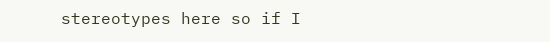stereotypes here so if I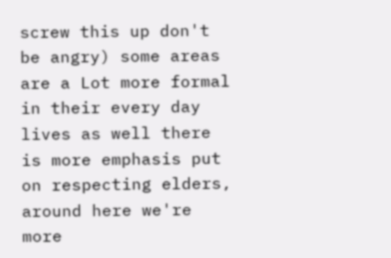screw this up don't be angry) some areas are a Lot more formal in their every day lives as well there is more emphasis put on respecting elders, around here we're more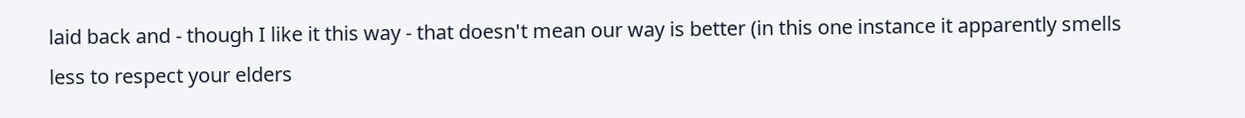laid back and - though I like it this way - that doesn't mean our way is better (in this one instance it apparently smells less to respect your elders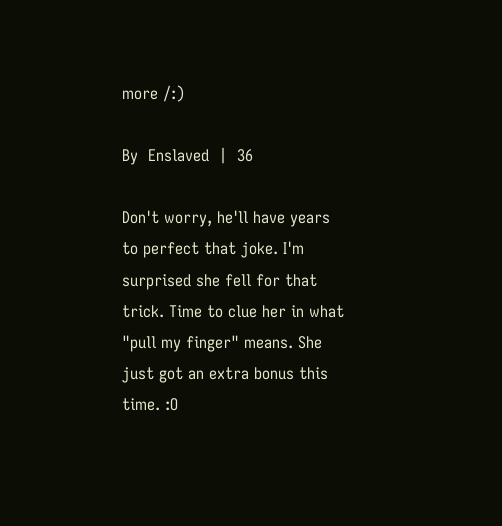more /:)

By  Enslaved  |  36

Don't worry, he'll have years to perfect that joke. I'm surprised she fell for that trick. Time to clue her in what "pull my finger" means. She just got an extra bonus this time. :O